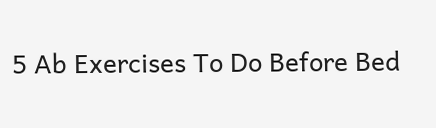5 Ab Exercises To Do Before Bed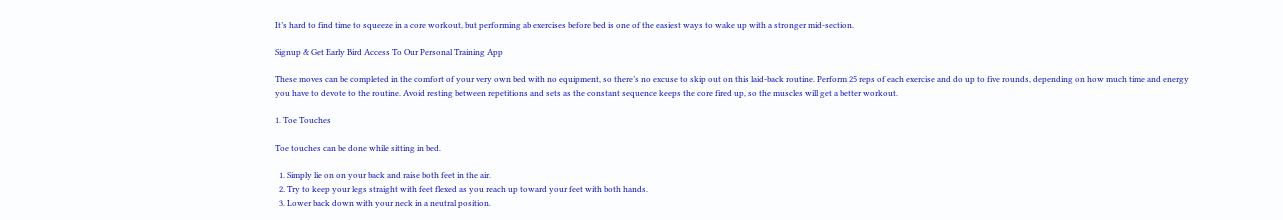It’s hard to find time to squeeze in a core workout, but performing ab exercises before bed is one of the easiest ways to wake up with a stronger mid-section.

Signup & Get Early Bird Access To Our Personal Training App

These moves can be completed in the comfort of your very own bed with no equipment, so there’s no excuse to skip out on this laid-back routine. Perform 25 reps of each exercise and do up to five rounds, depending on how much time and energy you have to devote to the routine. Avoid resting between repetitions and sets as the constant sequence keeps the core fired up, so the muscles will get a better workout.

1. Toe Touches

Toe touches can be done while sitting in bed.

  1. Simply lie on on your back and raise both feet in the air.
  2. Try to keep your legs straight with feet flexed as you reach up toward your feet with both hands.
  3. Lower back down with your neck in a neutral position.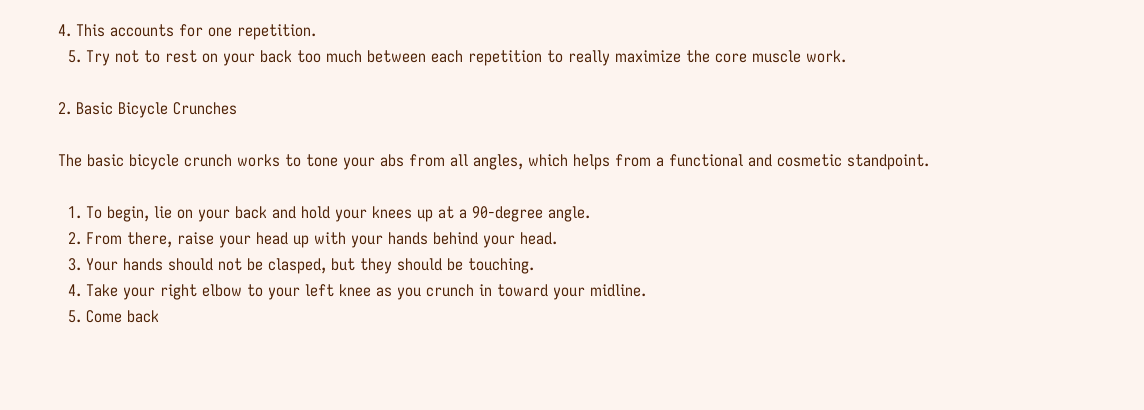4. This accounts for one repetition.
  5. Try not to rest on your back too much between each repetition to really maximize the core muscle work.

2. Basic Bicycle Crunches

The basic bicycle crunch works to tone your abs from all angles, which helps from a functional and cosmetic standpoint.

  1. To begin, lie on your back and hold your knees up at a 90-degree angle.
  2. From there, raise your head up with your hands behind your head.
  3. Your hands should not be clasped, but they should be touching.
  4. Take your right elbow to your left knee as you crunch in toward your midline.
  5. Come back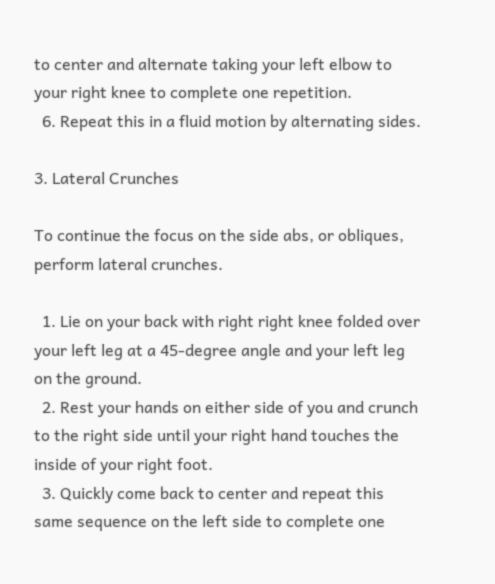to center and alternate taking your left elbow to your right knee to complete one repetition.
  6. Repeat this in a fluid motion by alternating sides.

3. Lateral Crunches

To continue the focus on the side abs, or obliques, perform lateral crunches.

  1. Lie on your back with right right knee folded over your left leg at a 45-degree angle and your left leg on the ground.
  2. Rest your hands on either side of you and crunch to the right side until your right hand touches the inside of your right foot.
  3. Quickly come back to center and repeat this same sequence on the left side to complete one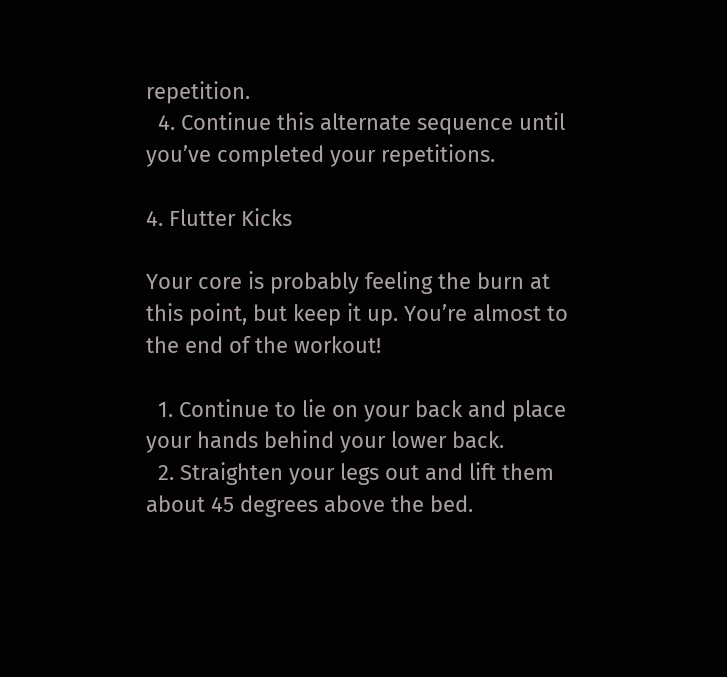repetition.
  4. Continue this alternate sequence until you’ve completed your repetitions.

4. Flutter Kicks

Your core is probably feeling the burn at this point, but keep it up. You’re almost to the end of the workout!

  1. Continue to lie on your back and place your hands behind your lower back.
  2. Straighten your legs out and lift them about 45 degrees above the bed.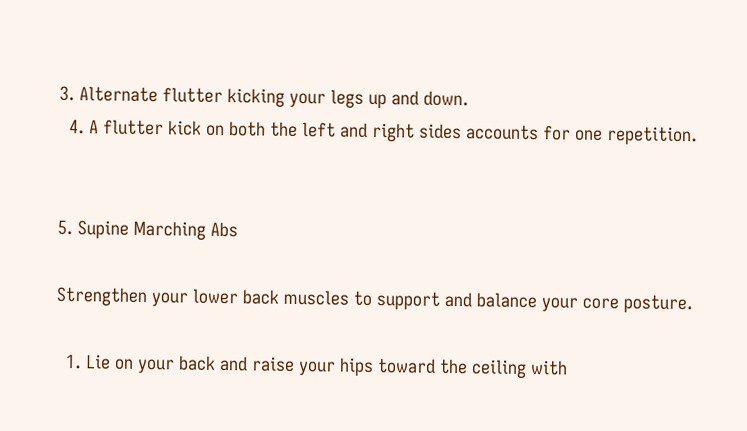3. Alternate flutter kicking your legs up and down.
  4. A flutter kick on both the left and right sides accounts for one repetition.


5. Supine Marching Abs

Strengthen your lower back muscles to support and balance your core posture.

  1. Lie on your back and raise your hips toward the ceiling with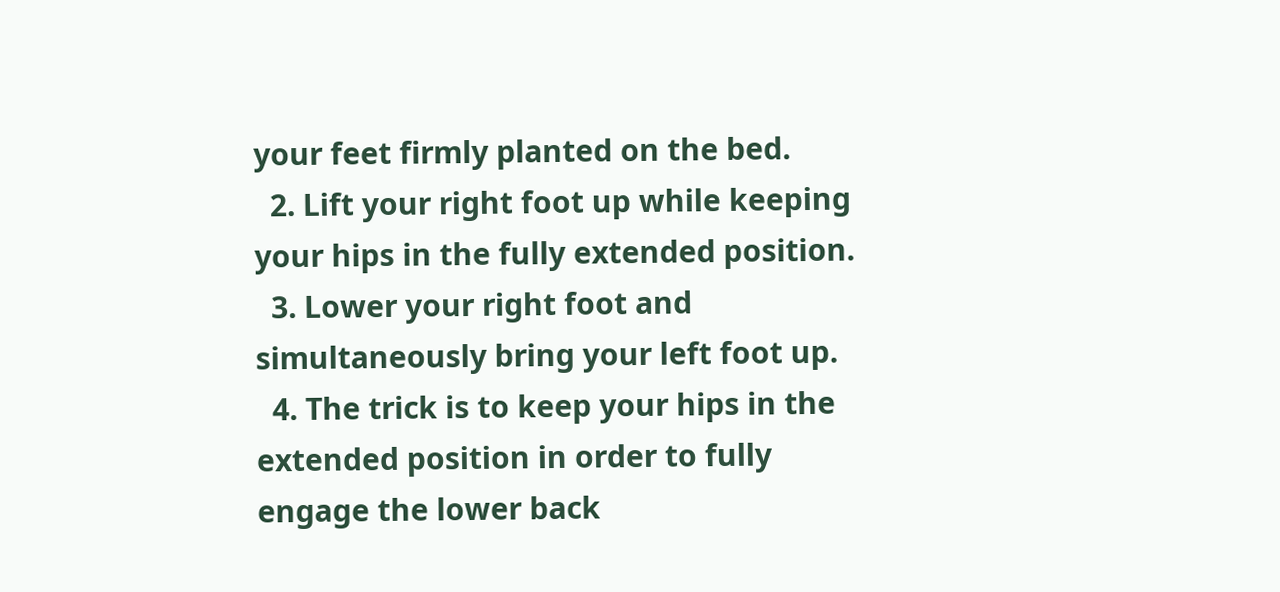your feet firmly planted on the bed.
  2. Lift your right foot up while keeping your hips in the fully extended position.
  3. Lower your right foot and simultaneously bring your left foot up.
  4. The trick is to keep your hips in the extended position in order to fully engage the lower back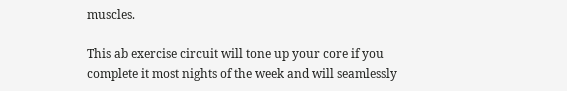muscles.

This ab exercise circuit will tone up your core if you complete it most nights of the week and will seamlessly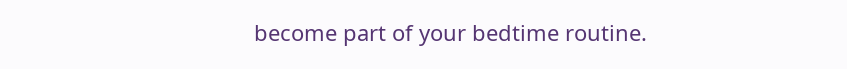become part of your bedtime routine.